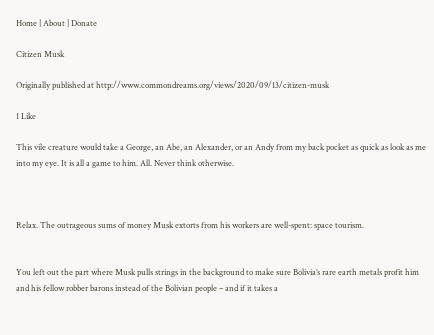Home | About | Donate

Citizen Musk

Originally published at http://www.commondreams.org/views/2020/09/13/citizen-musk

1 Like

This vile creature would take a George, an Abe, an Alexander, or an Andy from my back pocket as quick as look as me into my eye. It is all a game to him. All. Never think otherwise.



Relax. The outrageous sums of money Musk extorts from his workers are well-spent: space tourism.


You left out the part where Musk pulls strings in the background to make sure Bolivia’s rare earth metals profit him and his fellow robber barons instead of the Bolivian people – and if it takes a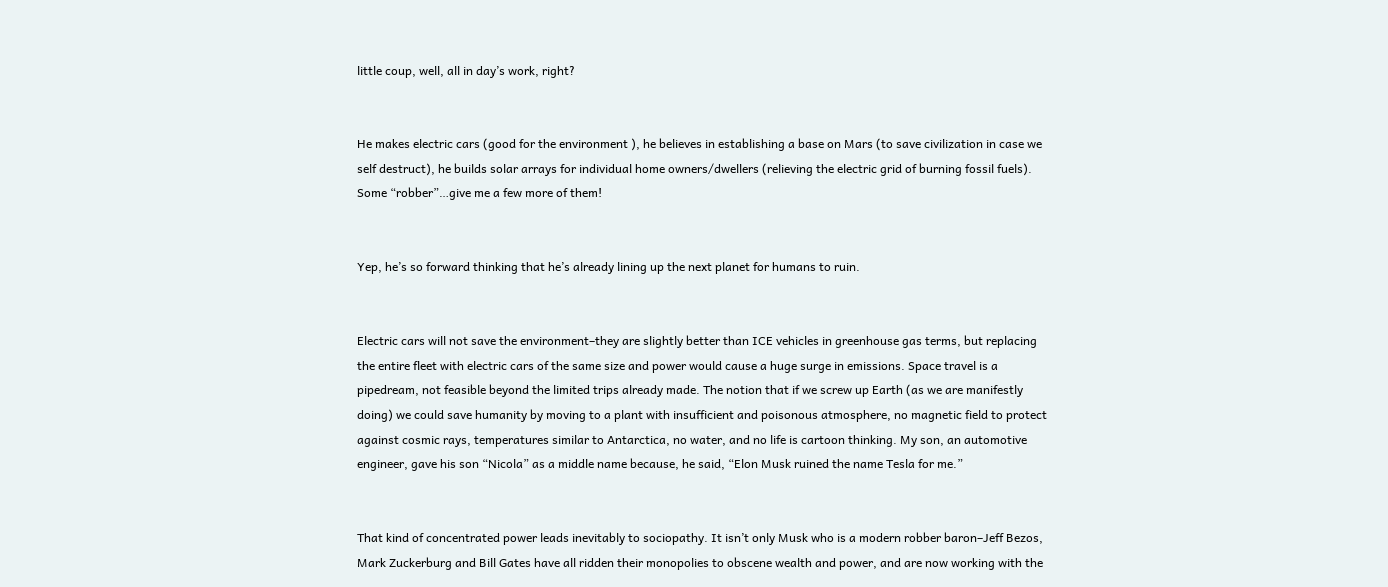little coup, well, all in day’s work, right?


He makes electric cars (good for the environment ), he believes in establishing a base on Mars (to save civilization in case we self destruct), he builds solar arrays for individual home owners/dwellers (relieving the electric grid of burning fossil fuels). Some “robber”…give me a few more of them!


Yep, he’s so forward thinking that he’s already lining up the next planet for humans to ruin.


Electric cars will not save the environment–they are slightly better than ICE vehicles in greenhouse gas terms, but replacing the entire fleet with electric cars of the same size and power would cause a huge surge in emissions. Space travel is a pipedream, not feasible beyond the limited trips already made. The notion that if we screw up Earth (as we are manifestly doing) we could save humanity by moving to a plant with insufficient and poisonous atmosphere, no magnetic field to protect against cosmic rays, temperatures similar to Antarctica, no water, and no life is cartoon thinking. My son, an automotive engineer, gave his son “Nicola” as a middle name because, he said, “Elon Musk ruined the name Tesla for me.”


That kind of concentrated power leads inevitably to sociopathy. It isn’t only Musk who is a modern robber baron–Jeff Bezos, Mark Zuckerburg and Bill Gates have all ridden their monopolies to obscene wealth and power, and are now working with the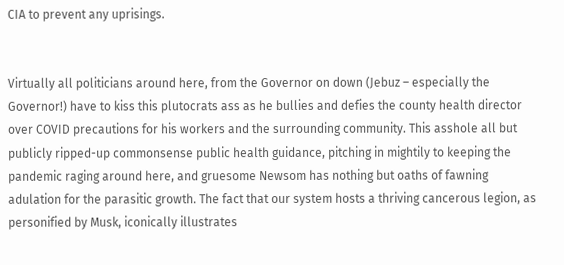CIA to prevent any uprisings.


Virtually all politicians around here, from the Governor on down (Jebuz – especially the Governor!) have to kiss this plutocrats ass as he bullies and defies the county health director over COVID precautions for his workers and the surrounding community. This asshole all but publicly ripped-up commonsense public health guidance, pitching in mightily to keeping the pandemic raging around here, and gruesome Newsom has nothing but oaths of fawning adulation for the parasitic growth. The fact that our system hosts a thriving cancerous legion, as personified by Musk, iconically illustrates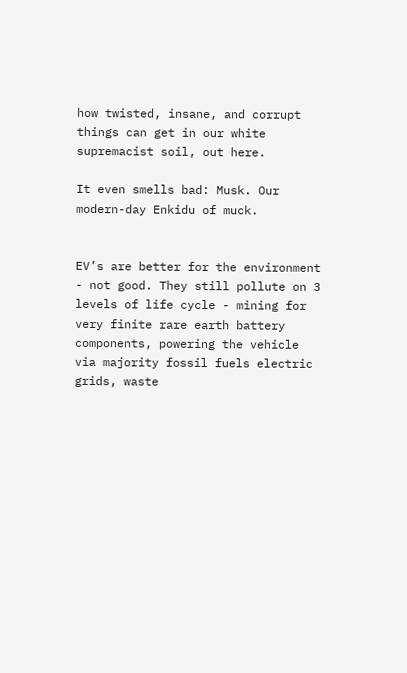how twisted, insane, and corrupt things can get in our white supremacist soil, out here.

It even smells bad: Musk. Our modern-day Enkidu of muck.


EV’s are better for the environment - not good. They still pollute on 3 levels of life cycle - mining for very finite rare earth battery components, powering the vehicle via majority fossil fuels electric grids, waste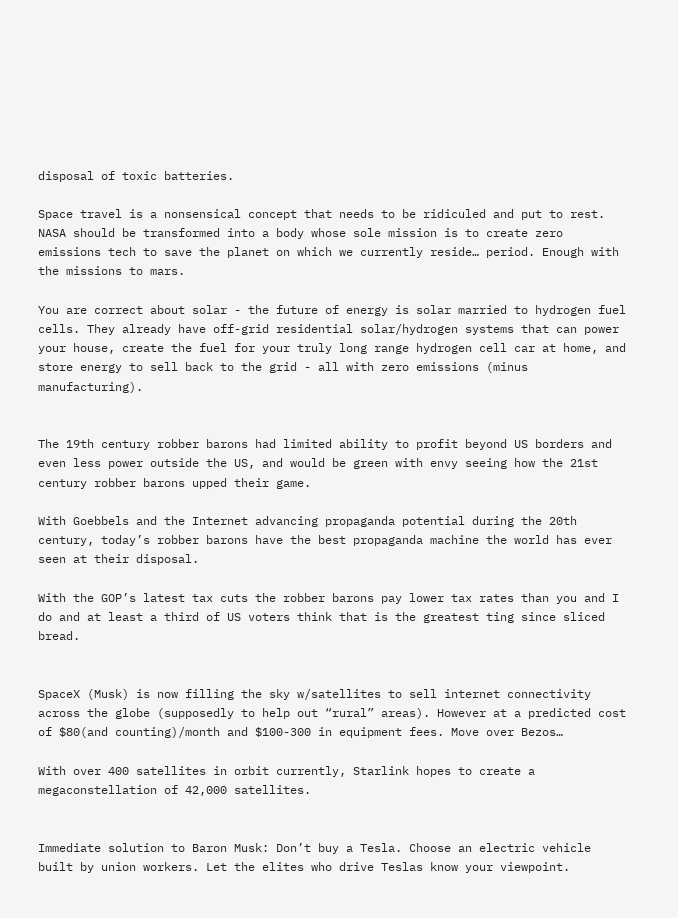disposal of toxic batteries.

Space travel is a nonsensical concept that needs to be ridiculed and put to rest. NASA should be transformed into a body whose sole mission is to create zero emissions tech to save the planet on which we currently reside… period. Enough with the missions to mars.

You are correct about solar - the future of energy is solar married to hydrogen fuel cells. They already have off-grid residential solar/hydrogen systems that can power your house, create the fuel for your truly long range hydrogen cell car at home, and store energy to sell back to the grid - all with zero emissions (minus manufacturing).


The 19th century robber barons had limited ability to profit beyond US borders and even less power outside the US, and would be green with envy seeing how the 21st century robber barons upped their game.

With Goebbels and the Internet advancing propaganda potential during the 20th century, today’s robber barons have the best propaganda machine the world has ever seen at their disposal.

With the GOP’s latest tax cuts the robber barons pay lower tax rates than you and I do and at least a third of US voters think that is the greatest ting since sliced bread.


SpaceX (Musk) is now filling the sky w/satellites to sell internet connectivity across the globe (supposedly to help out “rural” areas). However at a predicted cost of $80(and counting)/month and $100-300 in equipment fees. Move over Bezos…

With over 400 satellites in orbit currently, Starlink hopes to create a megaconstellation of 42,000 satellites.


Immediate solution to Baron Musk: Don’t buy a Tesla. Choose an electric vehicle built by union workers. Let the elites who drive Teslas know your viewpoint.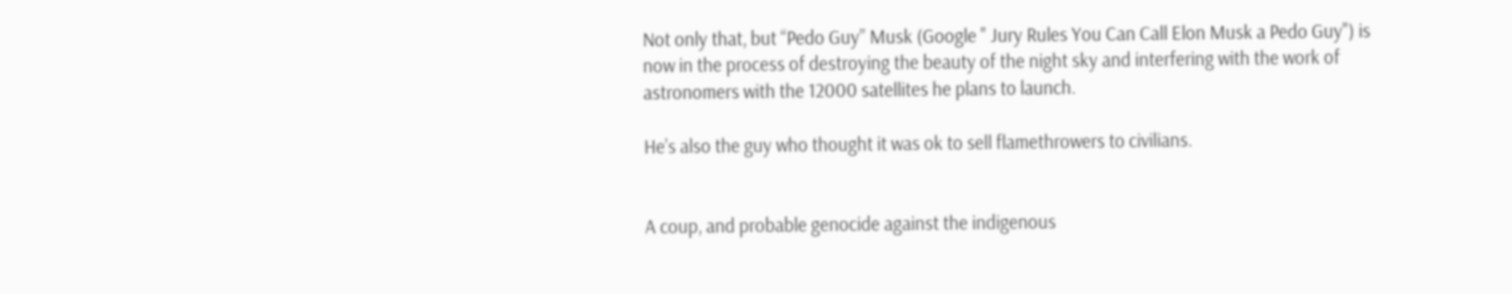Not only that, but “Pedo Guy” Musk (Google " Jury Rules You Can Call Elon Musk a Pedo Guy") is now in the process of destroying the beauty of the night sky and interfering with the work of astronomers with the 12000 satellites he plans to launch.

He’s also the guy who thought it was ok to sell flamethrowers to civilians.


A coup, and probable genocide against the indigenous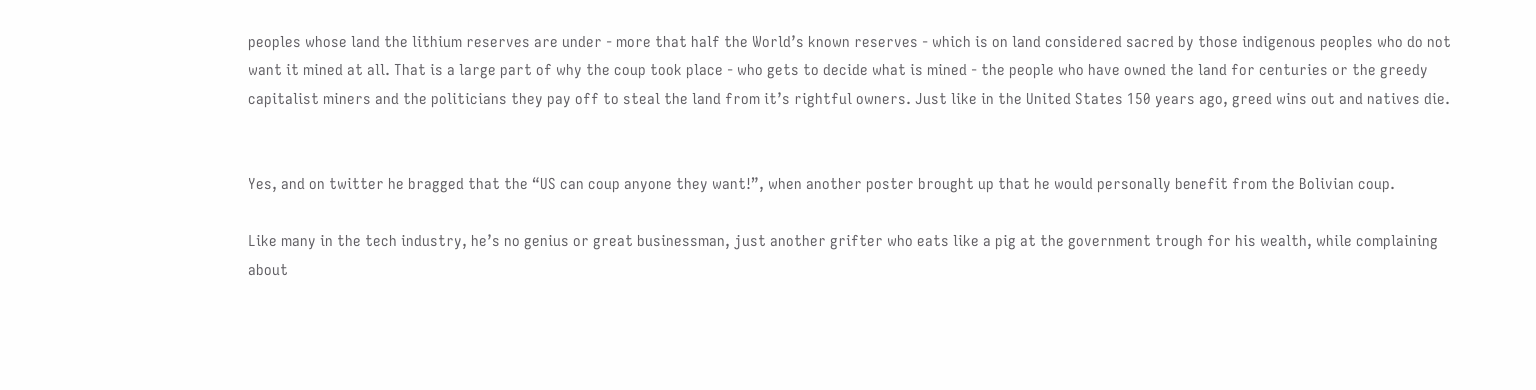peoples whose land the lithium reserves are under - more that half the World’s known reserves - which is on land considered sacred by those indigenous peoples who do not want it mined at all. That is a large part of why the coup took place - who gets to decide what is mined - the people who have owned the land for centuries or the greedy capitalist miners and the politicians they pay off to steal the land from it’s rightful owners. Just like in the United States 150 years ago, greed wins out and natives die.


Yes, and on twitter he bragged that the “US can coup anyone they want!”, when another poster brought up that he would personally benefit from the Bolivian coup.

Like many in the tech industry, he’s no genius or great businessman, just another grifter who eats like a pig at the government trough for his wealth, while complaining about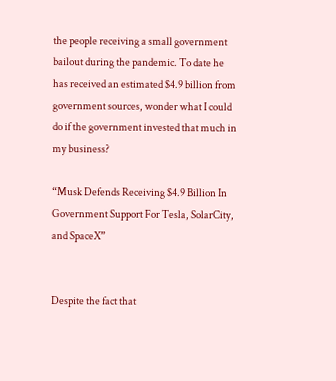the people receiving a small government bailout during the pandemic. To date he has received an estimated $4.9 billion from government sources, wonder what I could do if the government invested that much in my business?

“Musk Defends Receiving $4.9 Billion In Government Support For Tesla, SolarCity, and SpaceX”


Despite the fact that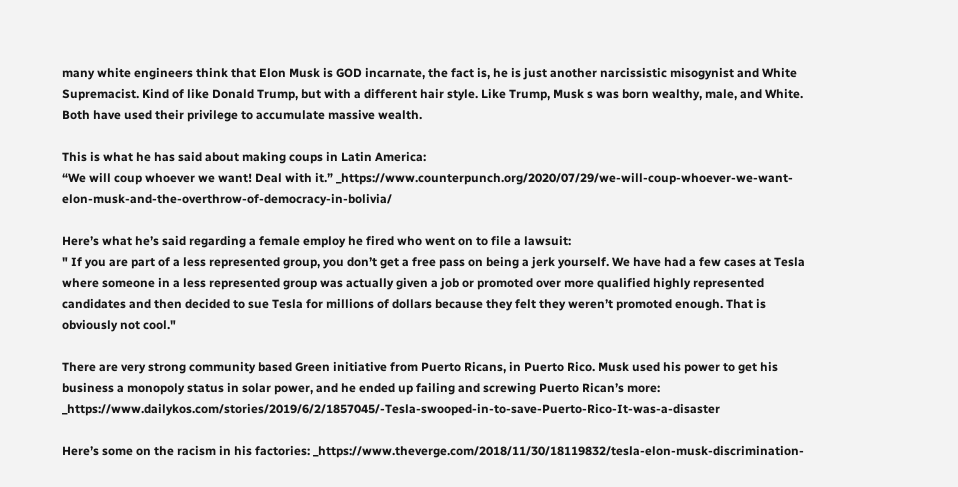many white engineers think that Elon Musk is GOD incarnate, the fact is, he is just another narcissistic misogynist and White Supremacist. Kind of like Donald Trump, but with a different hair style. Like Trump, Musk s was born wealthy, male, and White. Both have used their privilege to accumulate massive wealth.

This is what he has said about making coups in Latin America:
“We will coup whoever we want! Deal with it.” _https://www.counterpunch.org/2020/07/29/we-will-coup-whoever-we-want-elon-musk-and-the-overthrow-of-democracy-in-bolivia/

Here’s what he’s said regarding a female employ he fired who went on to file a lawsuit:
" If you are part of a less represented group, you don’t get a free pass on being a jerk yourself. We have had a few cases at Tesla where someone in a less represented group was actually given a job or promoted over more qualified highly represented candidates and then decided to sue Tesla for millions of dollars because they felt they weren’t promoted enough. That is obviously not cool."

There are very strong community based Green initiative from Puerto Ricans, in Puerto Rico. Musk used his power to get his business a monopoly status in solar power, and he ended up failing and screwing Puerto Rican’s more: _https://www.dailykos.com/stories/2019/6/2/1857045/-Tesla-swooped-in-to-save-Puerto-Rico-It-was-a-disaster

Here’s some on the racism in his factories: _https://www.theverge.com/2018/11/30/18119832/tesla-elon-musk-discrimination-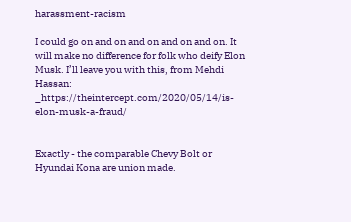harassment-racism

I could go on and on and on and on and on. It will make no difference for folk who deify Elon Musk. I’ll leave you with this, from Mehdi Hassan: _https://theintercept.com/2020/05/14/is-elon-musk-a-fraud/


Exactly - the comparable Chevy Bolt or Hyundai Kona are union made.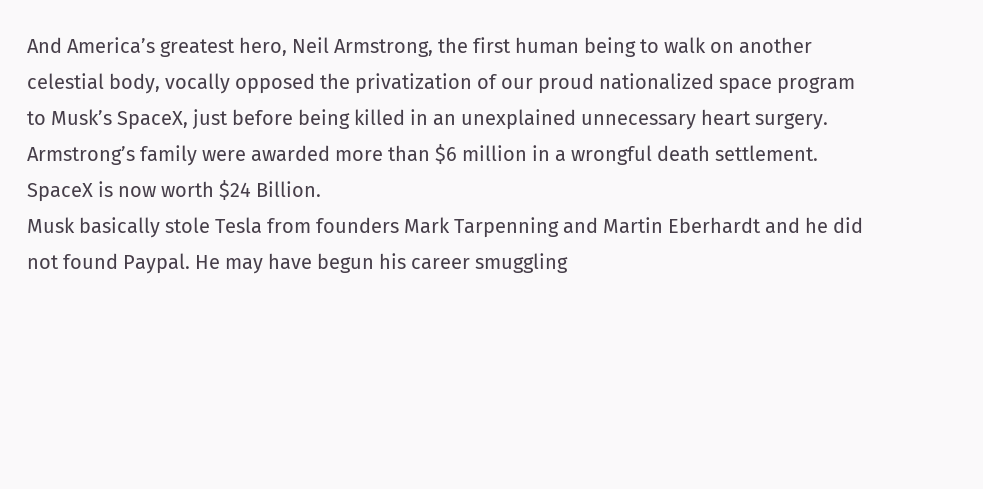And America’s greatest hero, Neil Armstrong, the first human being to walk on another celestial body, vocally opposed the privatization of our proud nationalized space program to Musk’s SpaceX, just before being killed in an unexplained unnecessary heart surgery.
Armstrong’s family were awarded more than $6 million in a wrongful death settlement.
SpaceX is now worth $24 Billion.
Musk basically stole Tesla from founders Mark Tarpenning and Martin Eberhardt and he did not found Paypal. He may have begun his career smuggling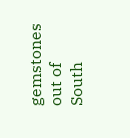gemstones out of South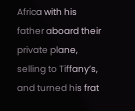Africa with his father aboard their private plane, selling to Tiffany’s, and turned his frat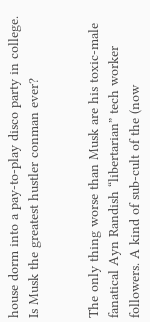house dorm into a pay-to-play disco party in college. Is Musk the greatest hustler conman ever?


The only thing worse than Musk are his toxic-male fanatical Ayn Randish “libertarian” tech worker followers. A kind of sub-cult of the (now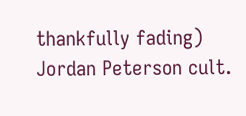thankfully fading) Jordan Peterson cult.